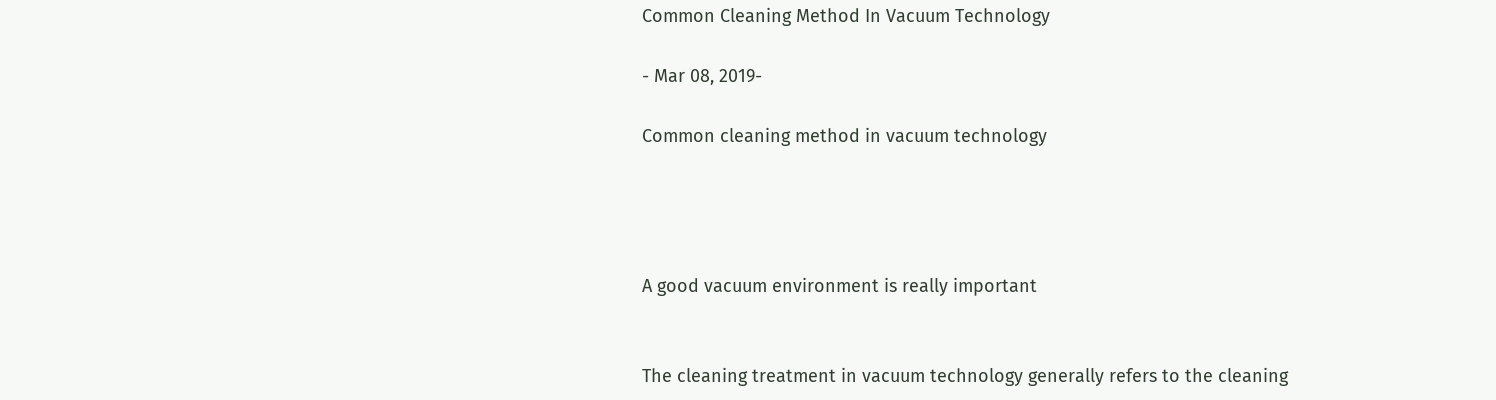Common Cleaning Method In Vacuum Technology

- Mar 08, 2019-

Common cleaning method in vacuum technology




A good vacuum environment is really important


The cleaning treatment in vacuum technology generally refers to the cleaning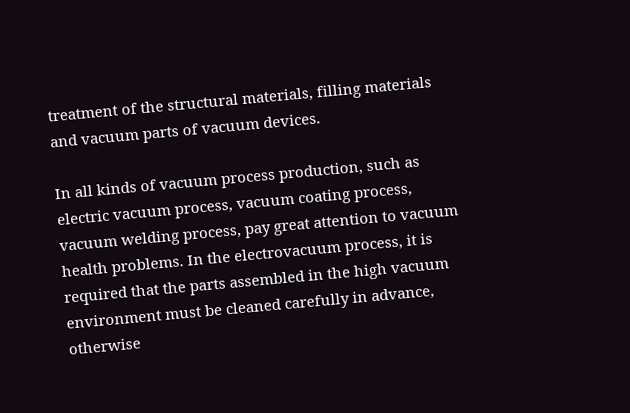treatment of the structural materials, filling materials and vacuum parts of vacuum devices.

In all kinds of vacuum process production, such as electric vacuum process, vacuum coating process, vacuum welding process, pay great attention to vacuum health problems. In the electrovacuum process, it is required that the parts assembled in the high vacuum environment must be cleaned carefully in advance, otherwise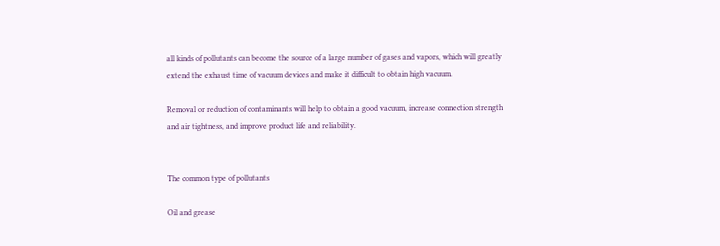all kinds of pollutants can become the source of a large number of gases and vapors, which will greatly extend the exhaust time of vacuum devices and make it difficult to obtain high vacuum.

Removal or reduction of contaminants will help to obtain a good vacuum, increase connection strength and air tightness, and improve product life and reliability.


The common type of pollutants

Oil and grease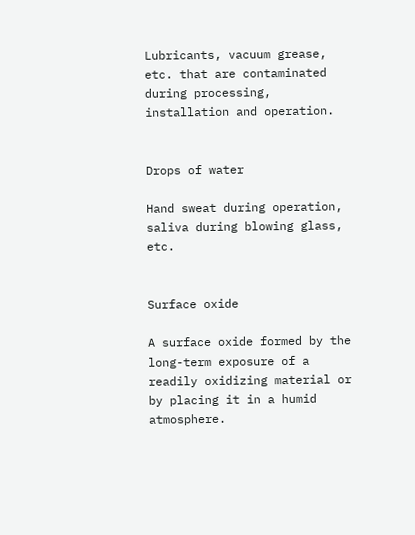Lubricants, vacuum grease, etc. that are contaminated during processing, installation and operation.


Drops of water

Hand sweat during operation, saliva during blowing glass, etc.


Surface oxide

A surface oxide formed by the long-term exposure of a readily oxidizing material or by placing it in a humid atmosphere.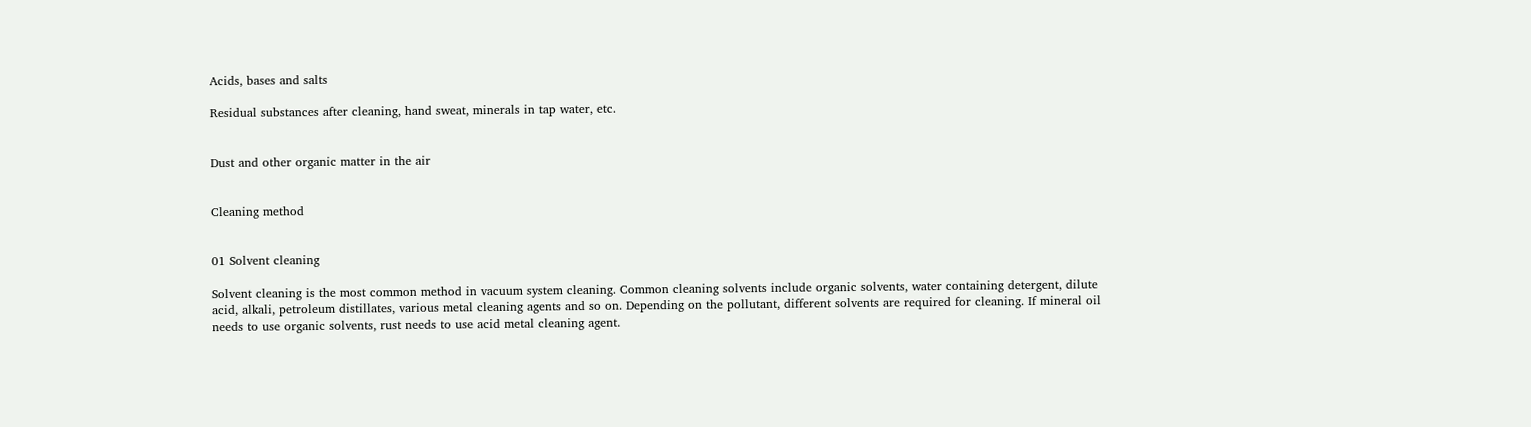Acids, bases and salts

Residual substances after cleaning, hand sweat, minerals in tap water, etc.


Dust and other organic matter in the air


Cleaning method


01 Solvent cleaning

Solvent cleaning is the most common method in vacuum system cleaning. Common cleaning solvents include organic solvents, water containing detergent, dilute acid, alkali, petroleum distillates, various metal cleaning agents and so on. Depending on the pollutant, different solvents are required for cleaning. If mineral oil needs to use organic solvents, rust needs to use acid metal cleaning agent.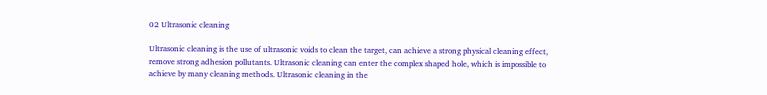02 Ultrasonic cleaning

Ultrasonic cleaning is the use of ultrasonic voids to clean the target, can achieve a strong physical cleaning effect, remove strong adhesion pollutants. Ultrasonic cleaning can enter the complex shaped hole, which is impossible to achieve by many cleaning methods. Ultrasonic cleaning in the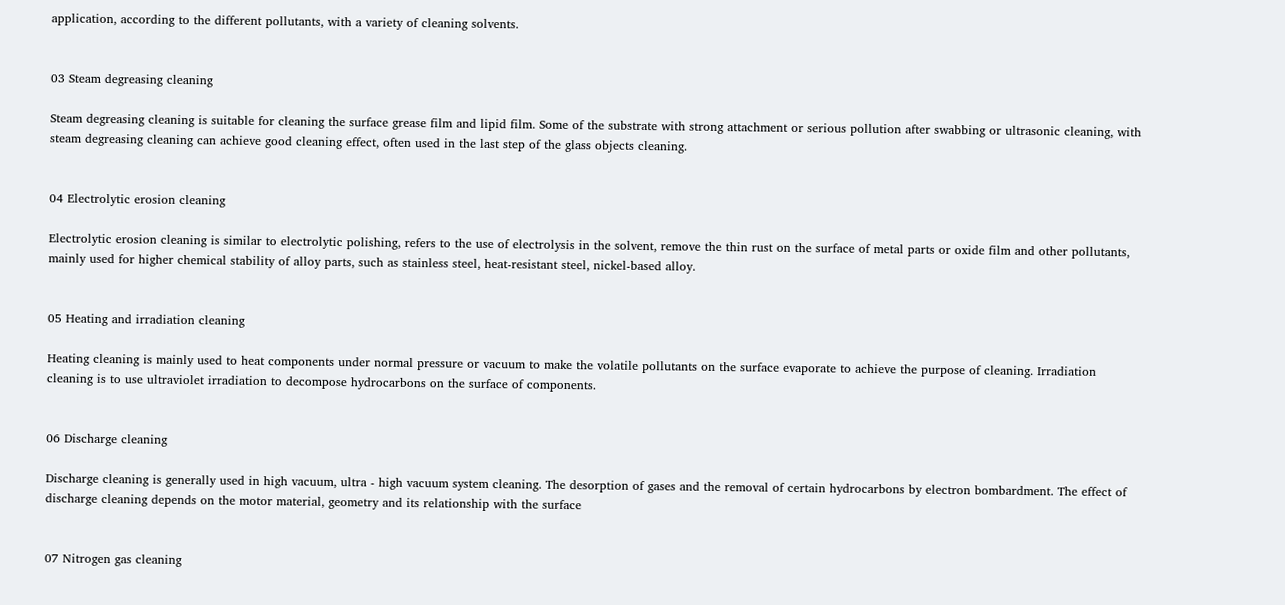application, according to the different pollutants, with a variety of cleaning solvents.


03 Steam degreasing cleaning

Steam degreasing cleaning is suitable for cleaning the surface grease film and lipid film. Some of the substrate with strong attachment or serious pollution after swabbing or ultrasonic cleaning, with steam degreasing cleaning can achieve good cleaning effect, often used in the last step of the glass objects cleaning.


04 Electrolytic erosion cleaning

Electrolytic erosion cleaning is similar to electrolytic polishing, refers to the use of electrolysis in the solvent, remove the thin rust on the surface of metal parts or oxide film and other pollutants, mainly used for higher chemical stability of alloy parts, such as stainless steel, heat-resistant steel, nickel-based alloy.


05 Heating and irradiation cleaning

Heating cleaning is mainly used to heat components under normal pressure or vacuum to make the volatile pollutants on the surface evaporate to achieve the purpose of cleaning. Irradiation cleaning is to use ultraviolet irradiation to decompose hydrocarbons on the surface of components.


06 Discharge cleaning

Discharge cleaning is generally used in high vacuum, ultra - high vacuum system cleaning. The desorption of gases and the removal of certain hydrocarbons by electron bombardment. The effect of discharge cleaning depends on the motor material, geometry and its relationship with the surface


07 Nitrogen gas cleaning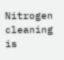Nitrogen cleaning is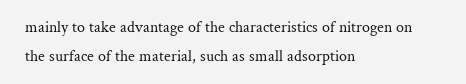mainly to take advantage of the characteristics of nitrogen on the surface of the material, such as small adsorption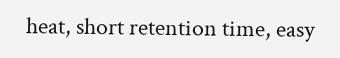heat, short retention time, easy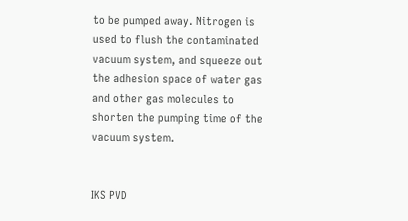to be pumped away. Nitrogen is used to flush the contaminated vacuum system, and squeeze out the adhesion space of water gas and other gas molecules to shorten the pumping time of the vacuum system.


IKS PVD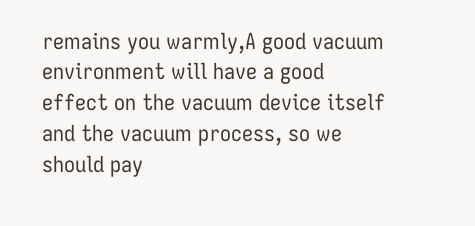remains you warmly,A good vacuum environment will have a good effect on the vacuum device itself and the vacuum process, so we should pay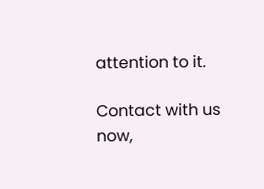attention to it.

Contact with us now,